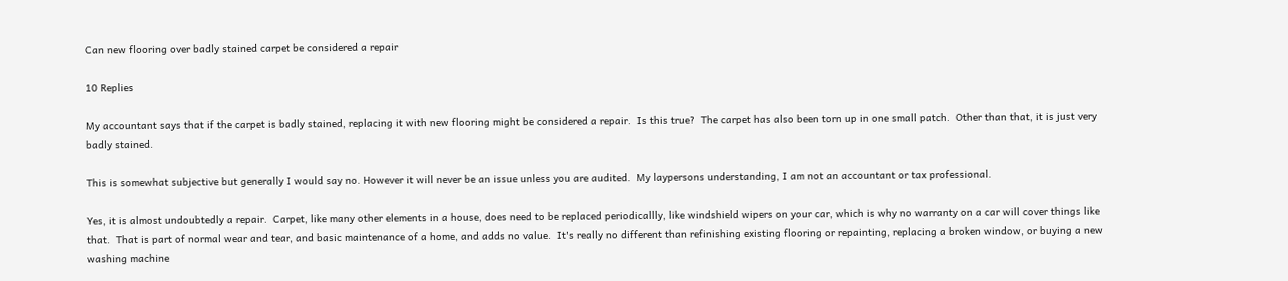Can new flooring over badly stained carpet be considered a repair

10 Replies

My accountant says that if the carpet is badly stained, replacing it with new flooring might be considered a repair.  Is this true?  The carpet has also been torn up in one small patch.  Other than that, it is just very badly stained.

This is somewhat subjective but generally I would say no. However it will never be an issue unless you are audited.  My laypersons understanding, I am not an accountant or tax professional.

Yes, it is almost undoubtedly a repair.  Carpet, like many other elements in a house, does need to be replaced periodicallly, like windshield wipers on your car, which is why no warranty on a car will cover things like that.  That is part of normal wear and tear, and basic maintenance of a home, and adds no value.  It's really no different than refinishing existing flooring or repainting, replacing a broken window, or buying a new washing machine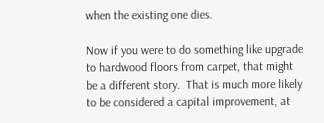when the existing one dies.

Now if you were to do something like upgrade to hardwood floors from carpet, that might be a different story.  That is much more likely to be considered a capital improvement, at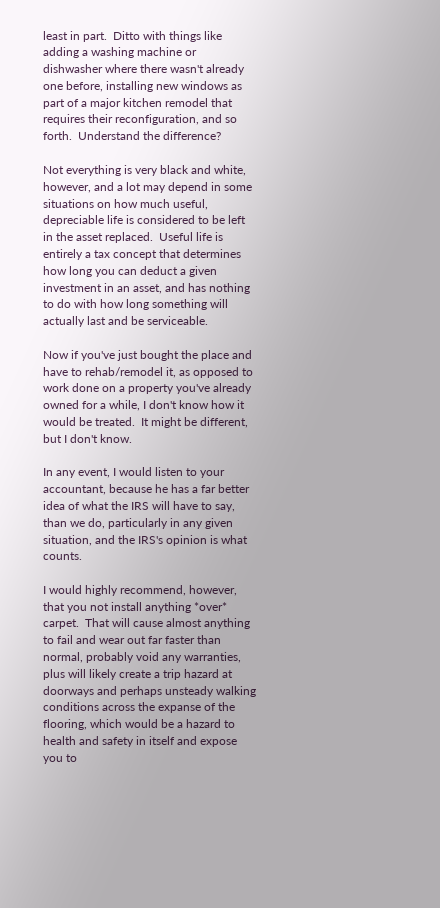least in part.  Ditto with things like adding a washing machine or dishwasher where there wasn't already one before, installing new windows as part of a major kitchen remodel that requires their reconfiguration, and so forth.  Understand the difference?

Not everything is very black and white, however, and a lot may depend in some situations on how much useful, depreciable life is considered to be left in the asset replaced.  Useful life is entirely a tax concept that determines how long you can deduct a given investment in an asset, and has nothing to do with how long something will actually last and be serviceable.

Now if you've just bought the place and have to rehab/remodel it, as opposed to work done on a property you've already owned for a while, I don't know how it would be treated.  It might be different, but I don't know.

In any event, I would listen to your accountant, because he has a far better idea of what the IRS will have to say, than we do, particularly in any given situation, and the IRS's opinion is what counts.

I would highly recommend, however, that you not install anything *over* carpet.  That will cause almost anything to fail and wear out far faster than normal, probably void any warranties, plus will likely create a trip hazard at doorways and perhaps unsteady walking conditions across the expanse of the flooring, which would be a hazard to health and safety in itself and expose you to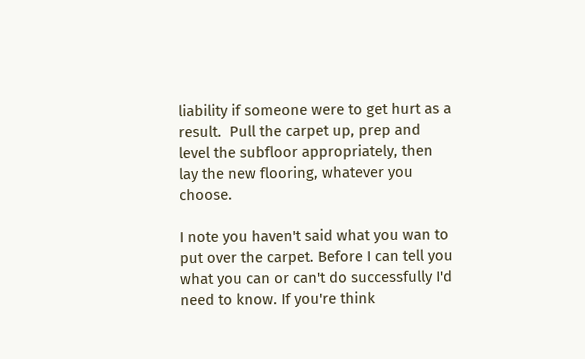liability if someone were to get hurt as a result.  Pull the carpet up, prep and level the subfloor appropriately, then lay the new flooring, whatever you choose.

I note you haven't said what you wan to put over the carpet. Before I can tell you what you can or can't do successfully I'd need to know. If you're think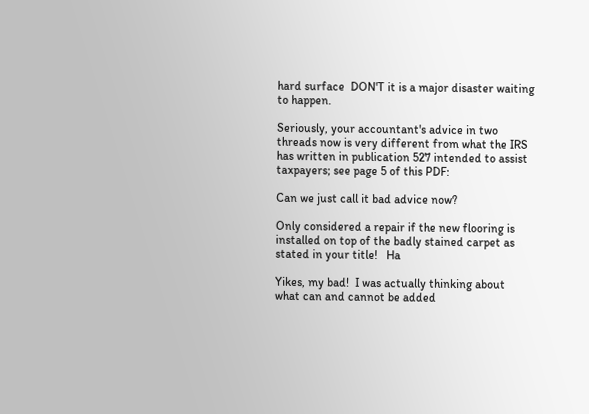hard surface  DON'T it is a major disaster waiting to happen.

Seriously, your accountant's advice in two threads now is very different from what the IRS has written in publication 527 intended to assist taxpayers; see page 5 of this PDF:

Can we just call it bad advice now?

Only considered a repair if the new flooring is installed on top of the badly stained carpet as stated in your title!   Ha

Yikes, my bad!  I was actually thinking about what can and cannot be added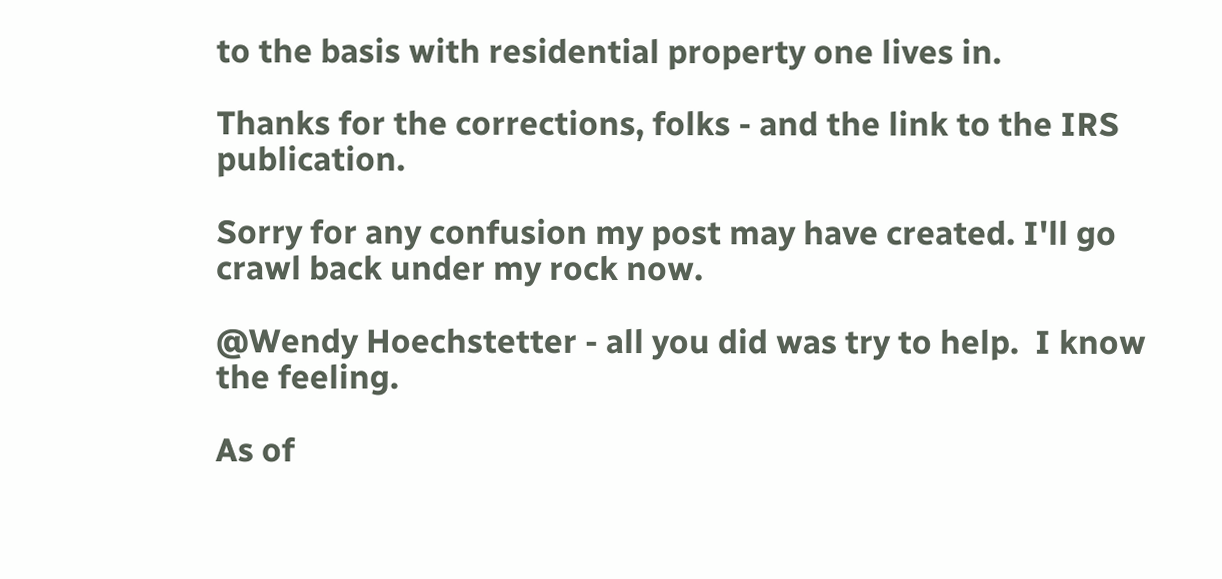to the basis with residential property one lives in.

Thanks for the corrections, folks - and the link to the IRS publication.

Sorry for any confusion my post may have created. I'll go crawl back under my rock now.

@Wendy Hoechstetter - all you did was try to help.  I know the feeling.

As of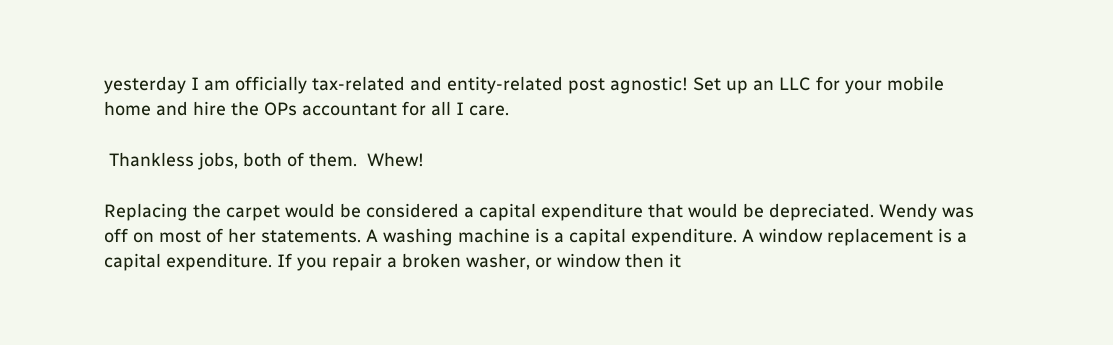yesterday I am officially tax-related and entity-related post agnostic! Set up an LLC for your mobile home and hire the OPs accountant for all I care.

 Thankless jobs, both of them.  Whew!

Replacing the carpet would be considered a capital expenditure that would be depreciated. Wendy was off on most of her statements. A washing machine is a capital expenditure. A window replacement is a capital expenditure. If you repair a broken washer, or window then it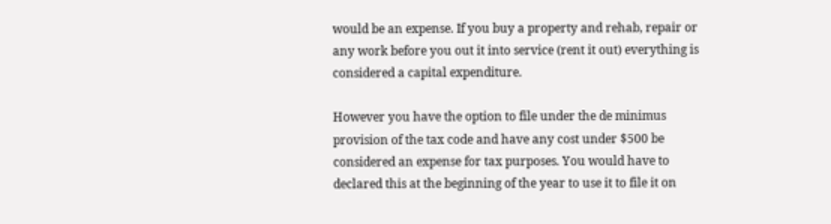would be an expense. If you buy a property and rehab, repair or any work before you out it into service (rent it out) everything is considered a capital expenditure.

However you have the option to file under the de minimus provision of the tax code and have any cost under $500 be considered an expense for tax purposes. You would have to declared this at the beginning of the year to use it to file it on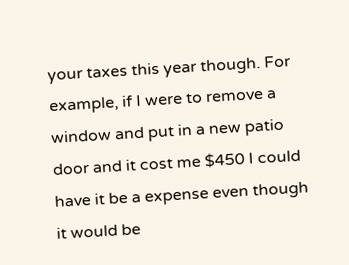your taxes this year though. For example, if I were to remove a window and put in a new patio door and it cost me $450 I could have it be a expense even though it would be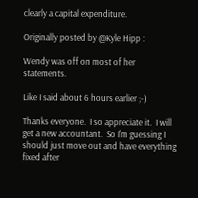clearly a capital expenditure.

Originally posted by @Kyle Hipp :

Wendy was off on most of her statements.

Like I said about 6 hours earlier ;-)

Thanks everyone.  I so appreciate it.  I will get a new accountant.  So I'm guessing I should just move out and have everything fixed after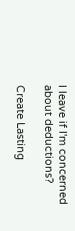I leave if I'm concerned about deductions?

Create Lasting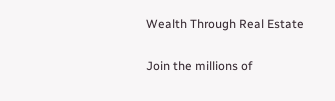Wealth Through Real Estate

Join the millions of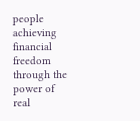people achieving financial freedom through the power of real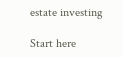estate investing

Start here